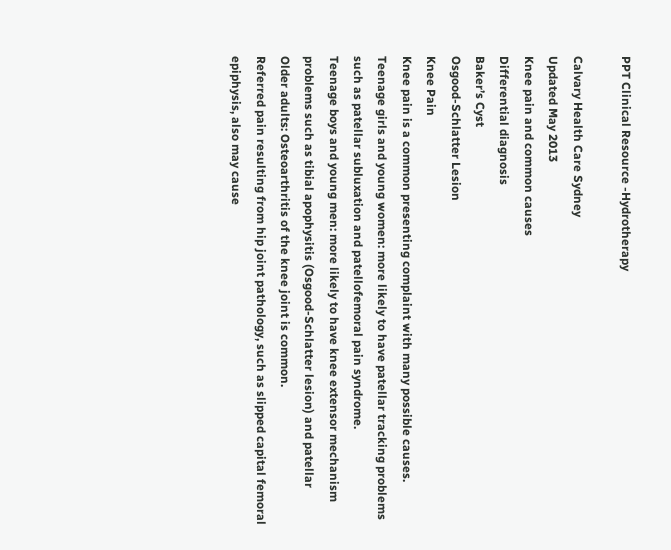PPT Clinical Resource -Hydrotherapy

Calvary Health Care Sydney
Updated May 2013
Knee pain and common causes
Differential diagnosis
Baker’s Cyst
Osgood-Schlatter Lesion
Knee Pain
Knee pain is a common presenting complaint with many possible causes.
Teenage girls and young women: more likely to have patellar tracking problems
such as patellar subluxation and patellofemoral pain syndrome.
Teenage boys and young men: more likely to have knee extensor mechanism
problems such as tibial apophysitis (Osgood-Schlatter lesion) and patellar
Older adults: Osteoarthritis of the knee joint is common.
Referred pain resulting from hip joint pathology, such as slipped capital femoral
epiphysis, also may cause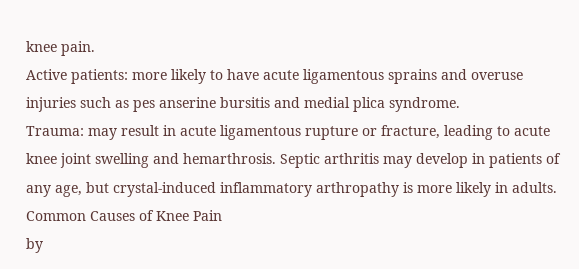knee pain.
Active patients: more likely to have acute ligamentous sprains and overuse
injuries such as pes anserine bursitis and medial plica syndrome.
Trauma: may result in acute ligamentous rupture or fracture, leading to acute
knee joint swelling and hemarthrosis. Septic arthritis may develop in patients of
any age, but crystal-induced inflammatory arthropathy is more likely in adults.
Common Causes of Knee Pain
by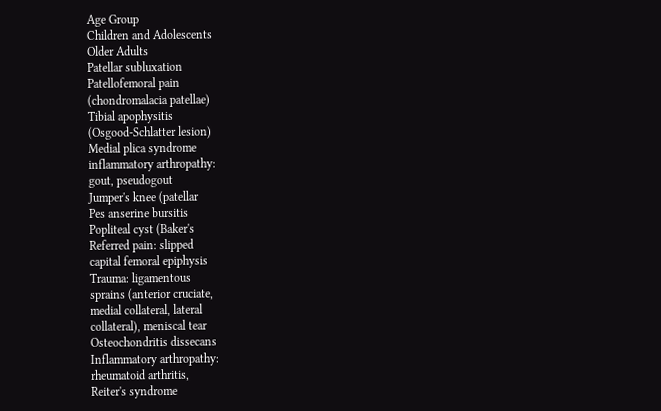Age Group
Children and Adolescents
Older Adults
Patellar subluxation
Patellofemoral pain
(chondromalacia patellae)
Tibial apophysitis
(Osgood-Schlatter lesion)
Medial plica syndrome
inflammatory arthropathy:
gout, pseudogout
Jumper's knee (patellar
Pes anserine bursitis
Popliteal cyst (Baker's
Referred pain: slipped
capital femoral epiphysis
Trauma: ligamentous
sprains (anterior cruciate,
medial collateral, lateral
collateral), meniscal tear
Osteochondritis dissecans
Inflammatory arthropathy:
rheumatoid arthritis,
Reiter's syndrome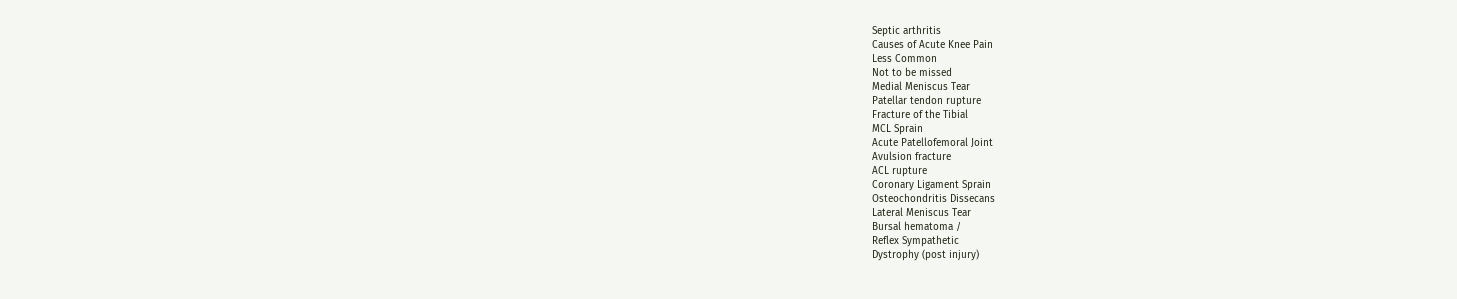Septic arthritis
Causes of Acute Knee Pain
Less Common
Not to be missed
Medial Meniscus Tear
Patellar tendon rupture
Fracture of the Tibial
MCL Sprain
Acute Patellofemoral Joint
Avulsion fracture
ACL rupture
Coronary Ligament Sprain
Osteochondritis Dissecans
Lateral Meniscus Tear
Bursal hematoma /
Reflex Sympathetic
Dystrophy (post injury)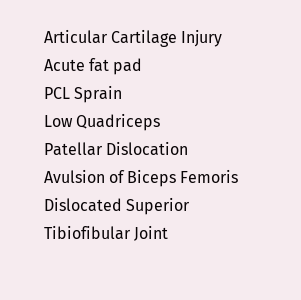Articular Cartilage Injury
Acute fat pad
PCL Sprain
Low Quadriceps
Patellar Dislocation
Avulsion of Biceps Femoris
Dislocated Superior
Tibiofibular Joint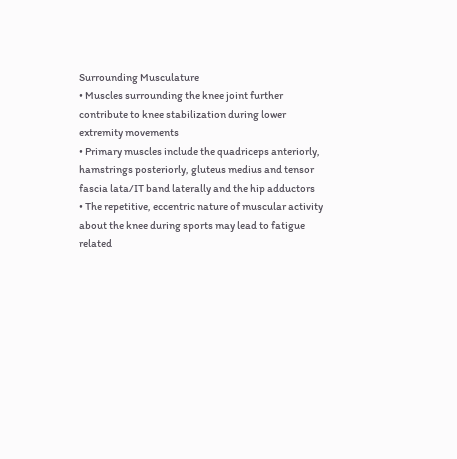Surrounding Musculature
• Muscles surrounding the knee joint further
contribute to knee stabilization during lower
extremity movements
• Primary muscles include the quadriceps anteriorly,
hamstrings posteriorly, gluteus medius and tensor
fascia lata/IT band laterally and the hip adductors
• The repetitive, eccentric nature of muscular activity
about the knee during sports may lead to fatigue
related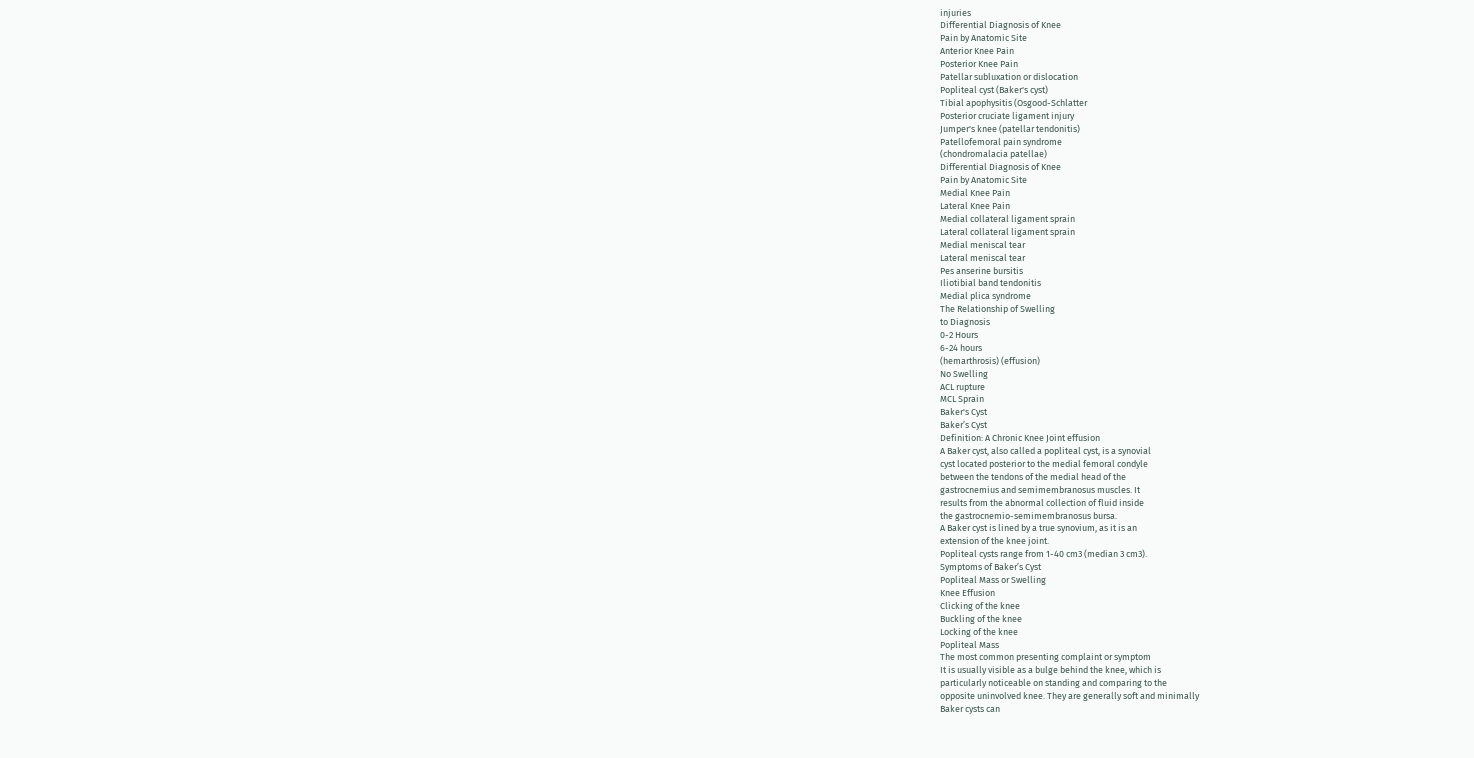injuries
Differential Diagnosis of Knee
Pain by Anatomic Site
Anterior Knee Pain
Posterior Knee Pain
Patellar subluxation or dislocation
Popliteal cyst (Baker's cyst)
Tibial apophysitis (Osgood-Schlatter
Posterior cruciate ligament injury
Jumper's knee (patellar tendonitis)
Patellofemoral pain syndrome
(chondromalacia patellae)
Differential Diagnosis of Knee
Pain by Anatomic Site
Medial Knee Pain
Lateral Knee Pain
Medial collateral ligament sprain
Lateral collateral ligament sprain
Medial meniscal tear
Lateral meniscal tear
Pes anserine bursitis
Iliotibial band tendonitis
Medial plica syndrome
The Relationship of Swelling
to Diagnosis
0-2 Hours
6-24 hours
(hemarthrosis) (effusion)
No Swelling
ACL rupture
MCL Sprain
Baker's Cyst
Baker’s Cyst
Definition: A Chronic Knee Joint effusion
A Baker cyst, also called a popliteal cyst, is a synovial
cyst located posterior to the medial femoral condyle
between the tendons of the medial head of the
gastrocnemius and semimembranosus muscles. It
results from the abnormal collection of fluid inside
the gastrocnemio-semimembranosus bursa.
A Baker cyst is lined by a true synovium, as it is an
extension of the knee joint.
Popliteal cysts range from 1-40 cm3 (median 3 cm3).
Symptoms of Baker’s Cyst
Popliteal Mass or Swelling
Knee Effusion
Clicking of the knee
Buckling of the knee
Locking of the knee
Popliteal Mass
The most common presenting complaint or symptom
It is usually visible as a bulge behind the knee, which is
particularly noticeable on standing and comparing to the
opposite uninvolved knee. They are generally soft and minimally
Baker cysts can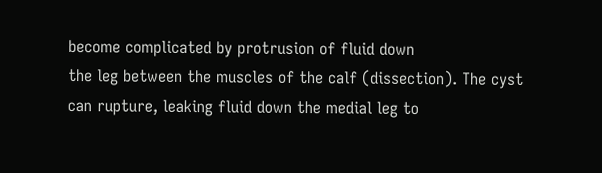become complicated by protrusion of fluid down
the leg between the muscles of the calf (dissection). The cyst
can rupture, leaking fluid down the medial leg to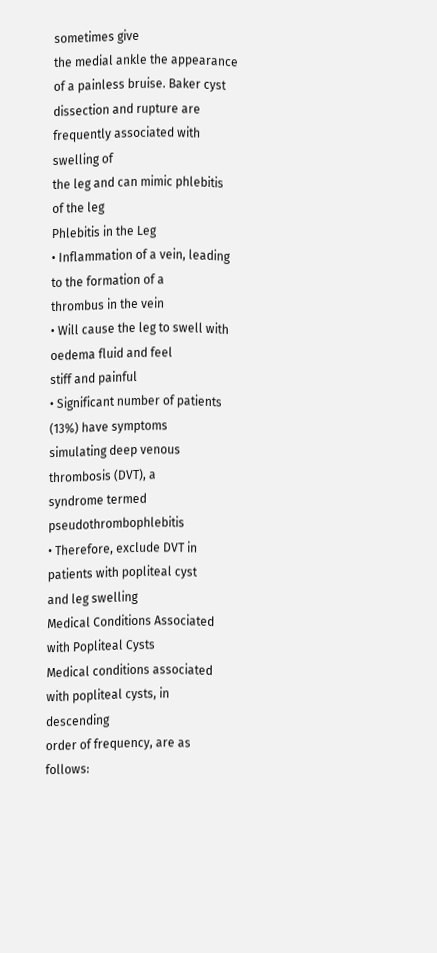sometimes give
the medial ankle the appearance of a painless bruise. Baker cyst
dissection and rupture are frequently associated with swelling of
the leg and can mimic phlebitis of the leg
Phlebitis in the Leg
• Inflammation of a vein, leading to the formation of a
thrombus in the vein
• Will cause the leg to swell with oedema fluid and feel
stiff and painful
• Significant number of patients (13%) have symptoms
simulating deep venous thrombosis (DVT), a
syndrome termed pseudothrombophlebitis
• Therefore, exclude DVT in patients with popliteal cyst
and leg swelling
Medical Conditions Associated
with Popliteal Cysts
Medical conditions associated with popliteal cysts, in descending
order of frequency, are as follows: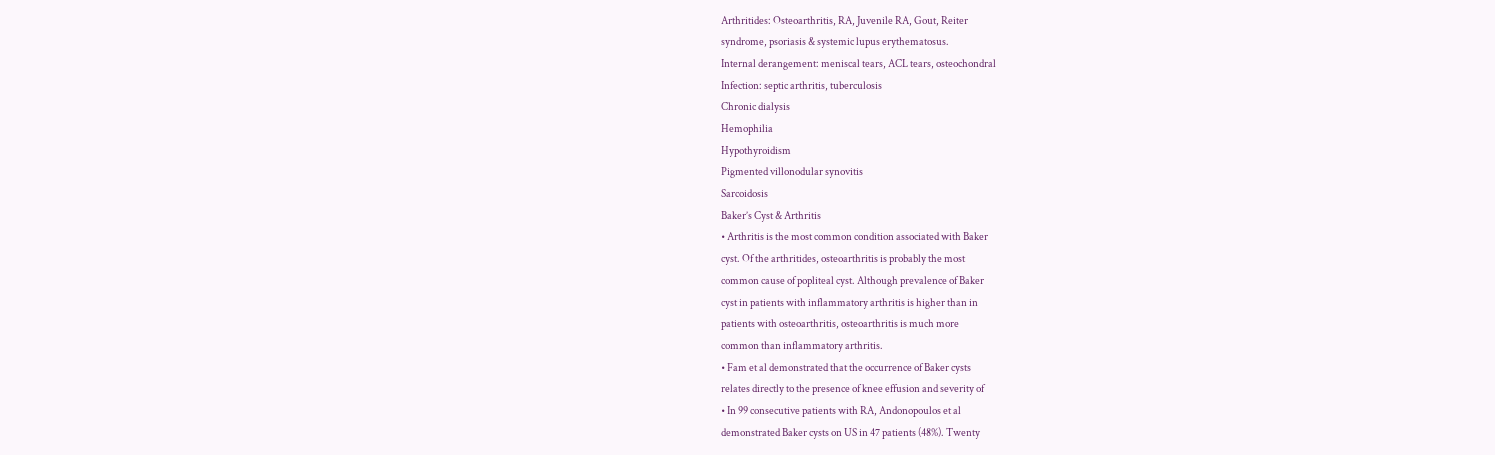Arthritides: Osteoarthritis, RA, Juvenile RA, Gout, Reiter
syndrome, psoriasis & systemic lupus erythematosus.
Internal derangement: meniscal tears, ACL tears, osteochondral
Infection: septic arthritis, tuberculosis
Chronic dialysis
Hemophilia
Hypothyroidism
Pigmented villonodular synovitis
Sarcoidosis
Baker’s Cyst & Arthritis
• Arthritis is the most common condition associated with Baker
cyst. Of the arthritides, osteoarthritis is probably the most
common cause of popliteal cyst. Although prevalence of Baker
cyst in patients with inflammatory arthritis is higher than in
patients with osteoarthritis, osteoarthritis is much more
common than inflammatory arthritis.
• Fam et al demonstrated that the occurrence of Baker cysts
relates directly to the presence of knee effusion and severity of
• In 99 consecutive patients with RA, Andonopoulos et al
demonstrated Baker cysts on US in 47 patients (48%). Twenty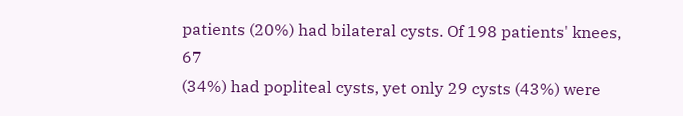patients (20%) had bilateral cysts. Of 198 patients' knees, 67
(34%) had popliteal cysts, yet only 29 cysts (43%) were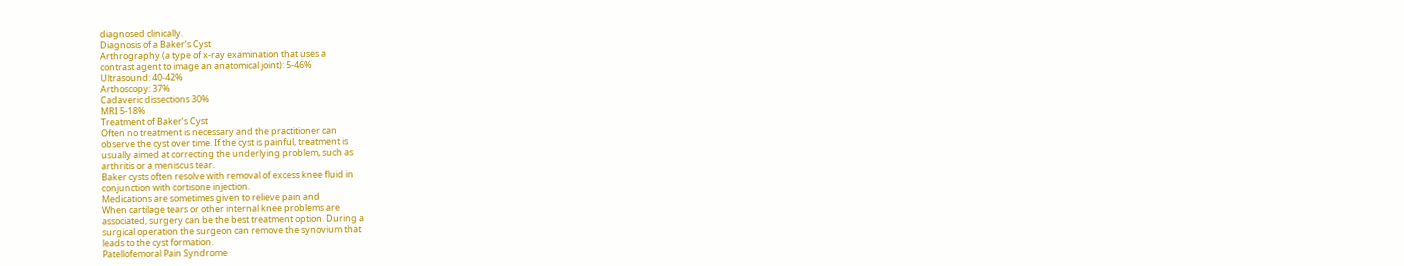diagnosed clinically.
Diagnosis of a Baker’s Cyst
Arthrography (a type of x-ray examination that uses a
contrast agent to image an anatomical joint): 5-46%
Ultrasound: 40-42%
Arthoscopy: 37%
Cadaveric dissections 30%
MRI 5-18%
Treatment of Baker’s Cyst
Often no treatment is necessary and the practitioner can
observe the cyst over time. If the cyst is painful, treatment is
usually aimed at correcting the underlying problem, such as
arthritis or a meniscus tear.
Baker cysts often resolve with removal of excess knee fluid in
conjunction with cortisone injection.
Medications are sometimes given to relieve pain and
When cartilage tears or other internal knee problems are
associated, surgery can be the best treatment option. During a
surgical operation the surgeon can remove the synovium that
leads to the cyst formation.
Patellofemoral Pain Syndrome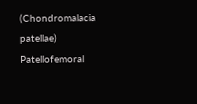(Chondromalacia patellae)
Patellofemoral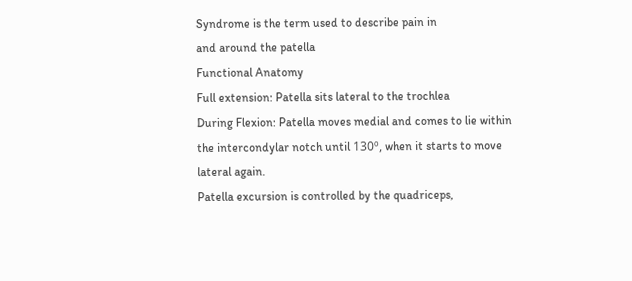Syndrome is the term used to describe pain in
and around the patella
Functional Anatomy
Full extension: Patella sits lateral to the trochlea
During Flexion: Patella moves medial and comes to lie within
the intercondylar notch until 130º, when it starts to move
lateral again.
Patella excursion is controlled by the quadriceps,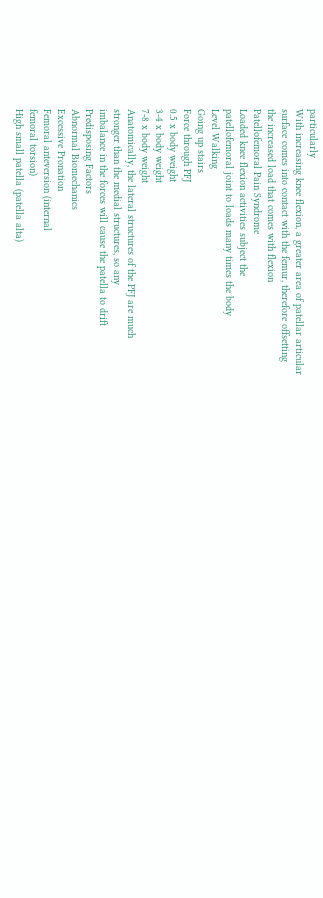particularly
With increasing knee flexion, a greater area of patellar articular
surface comes into contact with the femur, therefore offsetting
the increased load that comes with flexion
Patellofemoral Pain Syndrome
Loaded knee flexion activities subject the
patellofemoral joint to loads many times the body
Level Walking
Going up stairs
Force through PFJ
0.5 x body weight
3-4 x body weight
7-8 x body weight
Anatomically, the lateral structures of the PFJ are much
stronger than the medial structures, so any
imbalance in the forces will cause the patella to drift
Predisposing Factors
Abnormal Biomechanics
Excessive Pronation
Femoral anteversion (internal
femoral torsion)
High small patella (patella alta)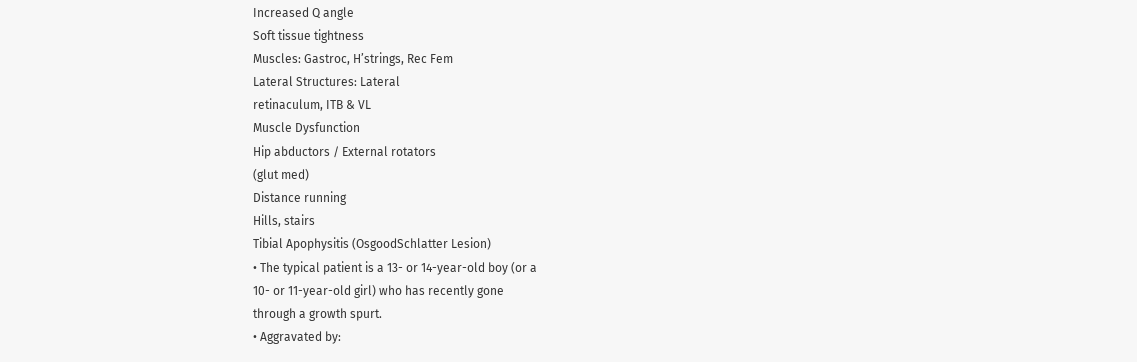Increased Q angle
Soft tissue tightness
Muscles: Gastroc, H’strings, Rec Fem
Lateral Structures: Lateral
retinaculum, ITB & VL
Muscle Dysfunction
Hip abductors / External rotators
(glut med)
Distance running
Hills, stairs
Tibial Apophysitis (OsgoodSchlatter Lesion)
• The typical patient is a 13- or 14-year-old boy (or a
10- or 11-year-old girl) who has recently gone
through a growth spurt.
• Aggravated by: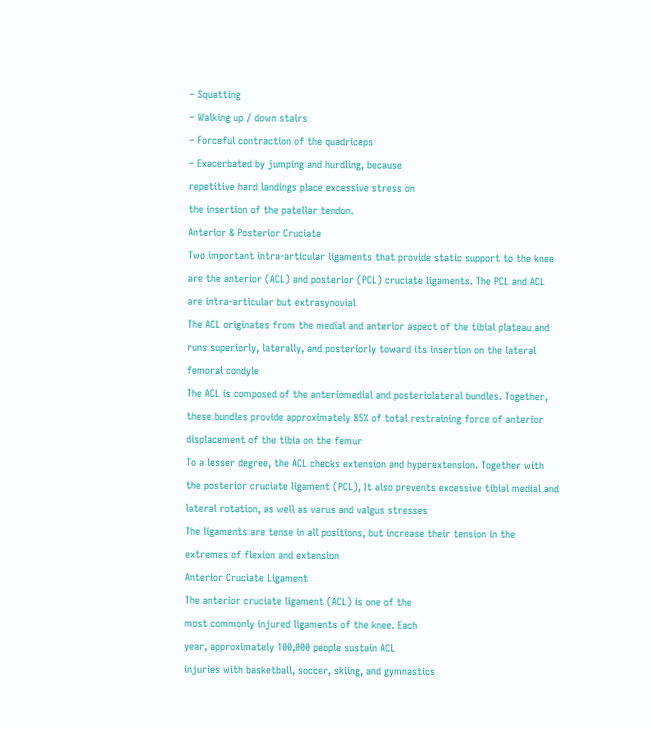– Squatting
– Walking up / down stairs
– Forceful contraction of the quadriceps
– Exacerbated by jumping and hurdling, because
repetitive hard landings place excessive stress on
the insertion of the patellar tendon.
Anterior & Posterior Cruciate
Two important intra-articular ligaments that provide static support to the knee
are the anterior (ACL) and posterior (PCL) cruciate ligaments. The PCL and ACL
are intra-articular but extrasynovial
The ACL originates from the medial and anterior aspect of the tibial plateau and
runs superiorly, laterally, and posteriorly toward its insertion on the lateral
femoral condyle
The ACL is composed of the anteriomedial and posteriolateral bundles. Together,
these bundles provide approximately 85% of total restraining force of anterior
displacement of the tibia on the femur
To a lesser degree, the ACL checks extension and hyperextension. Together with
the posterior cruciate ligament (PCL), It also prevents excessive tibial medial and
lateral rotation, as well as varus and valgus stresses
The ligaments are tense in all positions, but increase their tension in the
extremes of flexion and extension
Anterior Cruciate Ligament
The anterior cruciate ligament (ACL) is one of the
most commonly injured ligaments of the knee. Each
year, approximately 100,000 people sustain ACL
injuries with basketball, soccer, skiing, and gymnastics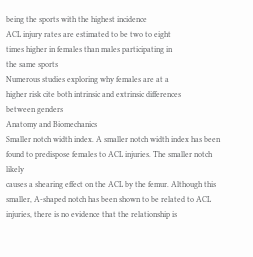being the sports with the highest incidence
ACL injury rates are estimated to be two to eight
times higher in females than males participating in
the same sports
Numerous studies exploring why females are at a
higher risk cite both intrinsic and extrinsic differences
between genders
Anatomy and Biomechanics
Smaller notch width index. A smaller notch width index has been
found to predispose females to ACL injuries. The smaller notch likely
causes a shearing effect on the ACL by the femur. Although this
smaller, A-shaped notch has been shown to be related to ACL
injuries, there is no evidence that the relationship is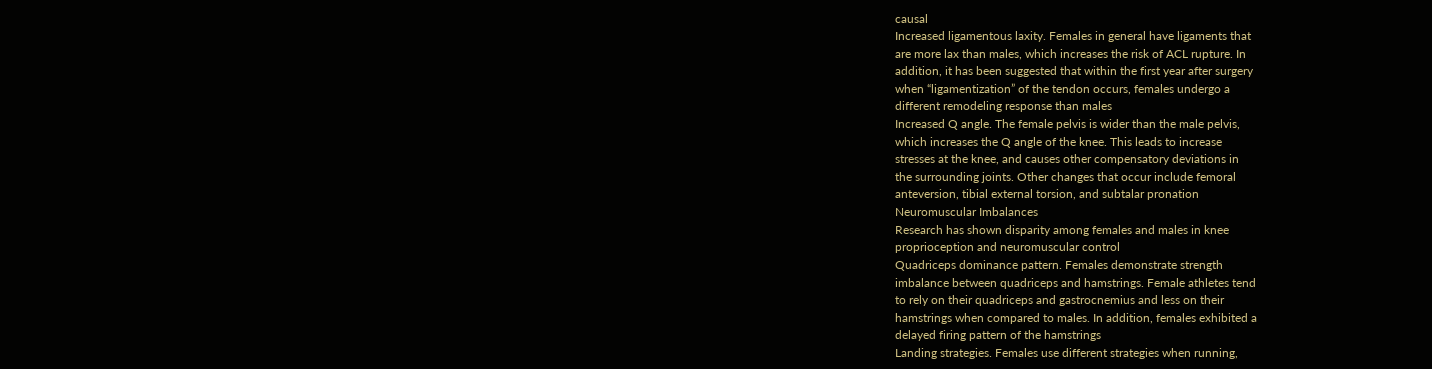causal
Increased ligamentous laxity. Females in general have ligaments that
are more lax than males, which increases the risk of ACL rupture. In
addition, it has been suggested that within the first year after surgery
when “ligamentization” of the tendon occurs, females undergo a
different remodeling response than males
Increased Q angle. The female pelvis is wider than the male pelvis,
which increases the Q angle of the knee. This leads to increase
stresses at the knee, and causes other compensatory deviations in
the surrounding joints. Other changes that occur include femoral
anteversion, tibial external torsion, and subtalar pronation
Neuromuscular Imbalances
Research has shown disparity among females and males in knee
proprioception and neuromuscular control
Quadriceps dominance pattern. Females demonstrate strength
imbalance between quadriceps and hamstrings. Female athletes tend
to rely on their quadriceps and gastrocnemius and less on their
hamstrings when compared to males. In addition, females exhibited a
delayed firing pattern of the hamstrings
Landing strategies. Females use different strategies when running,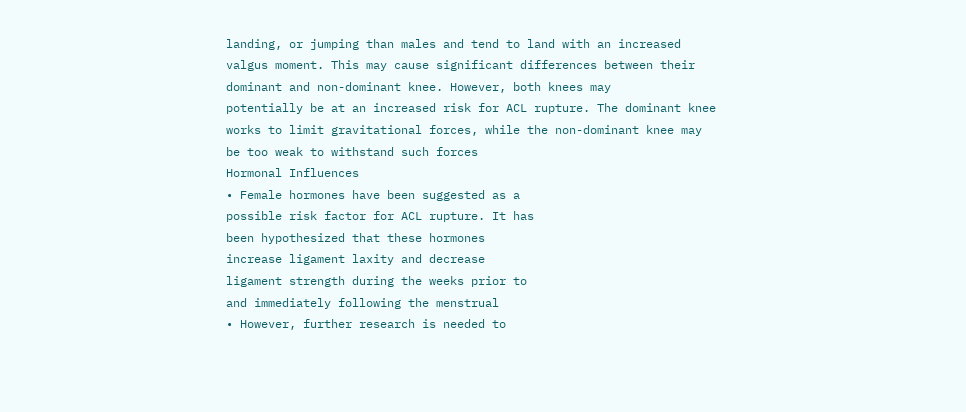landing, or jumping than males and tend to land with an increased
valgus moment. This may cause significant differences between their
dominant and non-dominant knee. However, both knees may
potentially be at an increased risk for ACL rupture. The dominant knee
works to limit gravitational forces, while the non-dominant knee may
be too weak to withstand such forces
Hormonal Influences
• Female hormones have been suggested as a
possible risk factor for ACL rupture. It has
been hypothesized that these hormones
increase ligament laxity and decrease
ligament strength during the weeks prior to
and immediately following the menstrual
• However, further research is needed to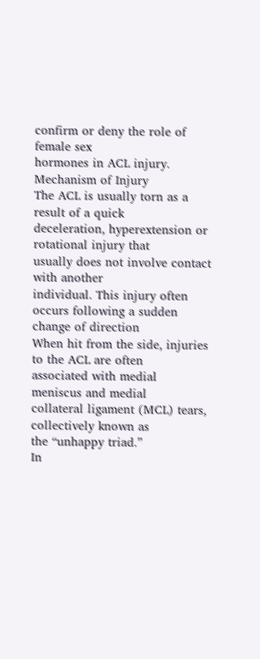confirm or deny the role of female sex
hormones in ACL injury.
Mechanism of Injury
The ACL is usually torn as a result of a quick
deceleration, hyperextension or rotational injury that
usually does not involve contact with another
individual. This injury often occurs following a sudden
change of direction
When hit from the side, injuries to the ACL are often
associated with medial meniscus and medial
collateral ligament (MCL) tears, collectively known as
the “unhappy triad.”
In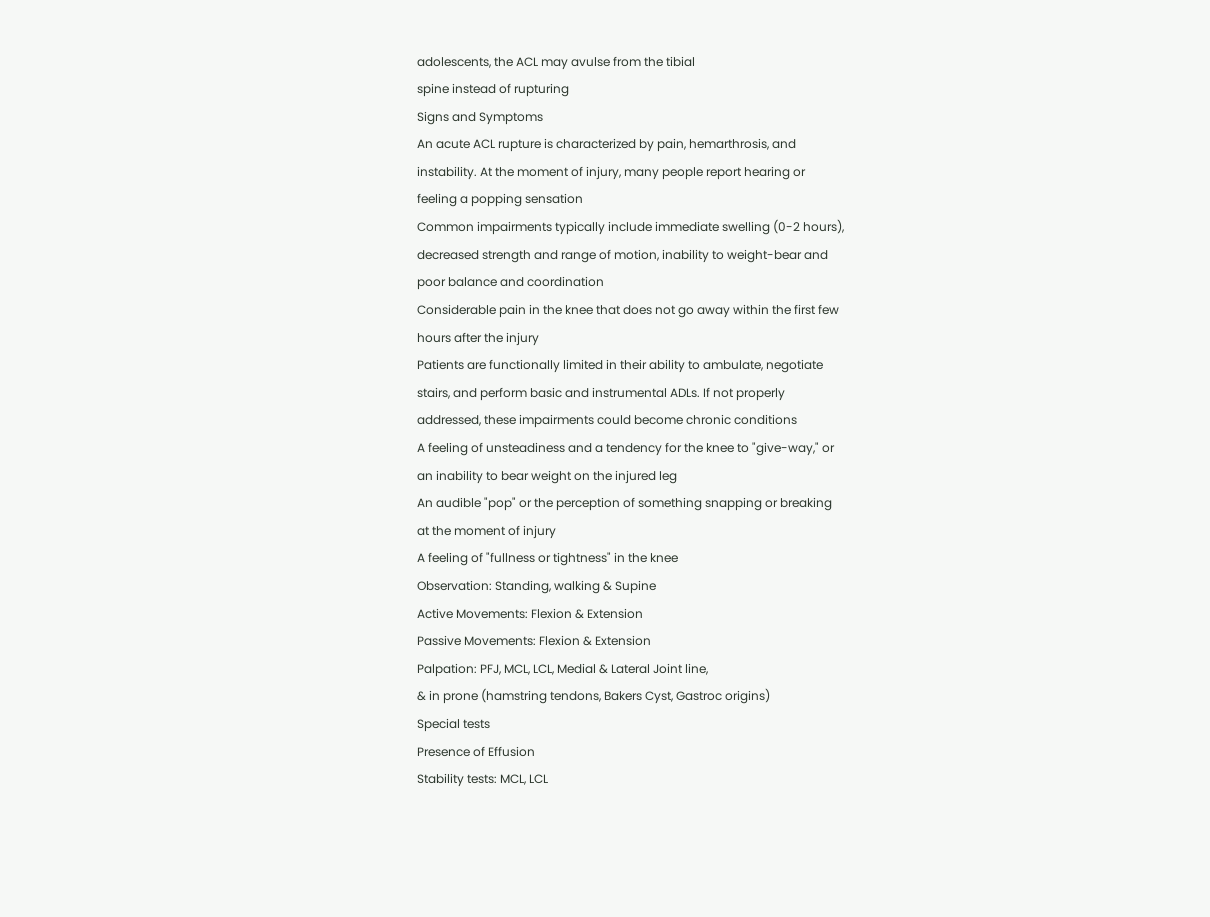adolescents, the ACL may avulse from the tibial
spine instead of rupturing
Signs and Symptoms
An acute ACL rupture is characterized by pain, hemarthrosis, and
instability. At the moment of injury, many people report hearing or
feeling a popping sensation
Common impairments typically include immediate swelling (0-2 hours),
decreased strength and range of motion, inability to weight-bear and
poor balance and coordination
Considerable pain in the knee that does not go away within the first few
hours after the injury
Patients are functionally limited in their ability to ambulate, negotiate
stairs, and perform basic and instrumental ADLs. If not properly
addressed, these impairments could become chronic conditions
A feeling of unsteadiness and a tendency for the knee to "give-way," or
an inability to bear weight on the injured leg
An audible "pop" or the perception of something snapping or breaking
at the moment of injury
A feeling of "fullness or tightness" in the knee
Observation: Standing, walking & Supine
Active Movements: Flexion & Extension
Passive Movements: Flexion & Extension
Palpation: PFJ, MCL, LCL, Medial & Lateral Joint line,
& in prone (hamstring tendons, Bakers Cyst, Gastroc origins)
Special tests
Presence of Effusion
Stability tests: MCL, LCL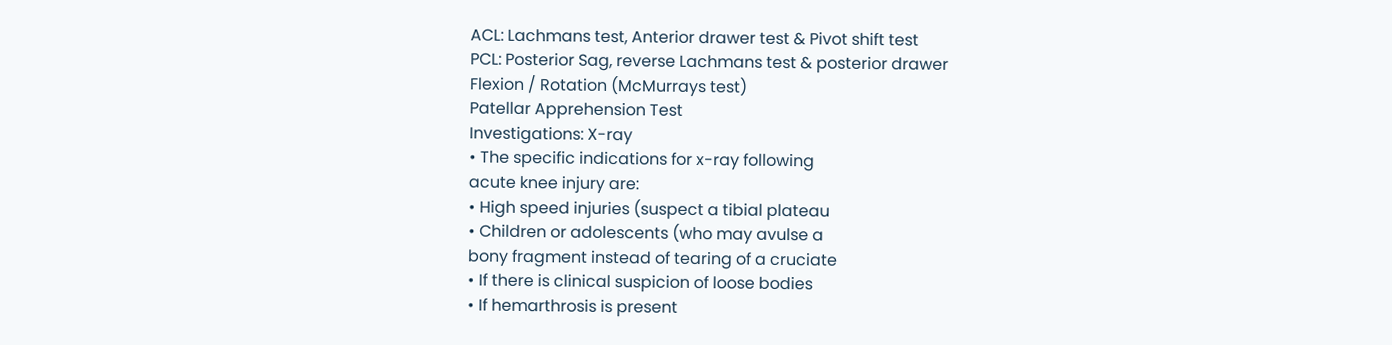ACL: Lachmans test, Anterior drawer test & Pivot shift test
PCL: Posterior Sag, reverse Lachmans test & posterior drawer
Flexion / Rotation (McMurrays test)
Patellar Apprehension Test
Investigations: X-ray
• The specific indications for x-ray following
acute knee injury are:
• High speed injuries (suspect a tibial plateau
• Children or adolescents (who may avulse a
bony fragment instead of tearing of a cruciate
• If there is clinical suspicion of loose bodies
• If hemarthrosis is present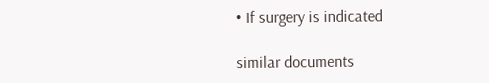• If surgery is indicated

similar documents